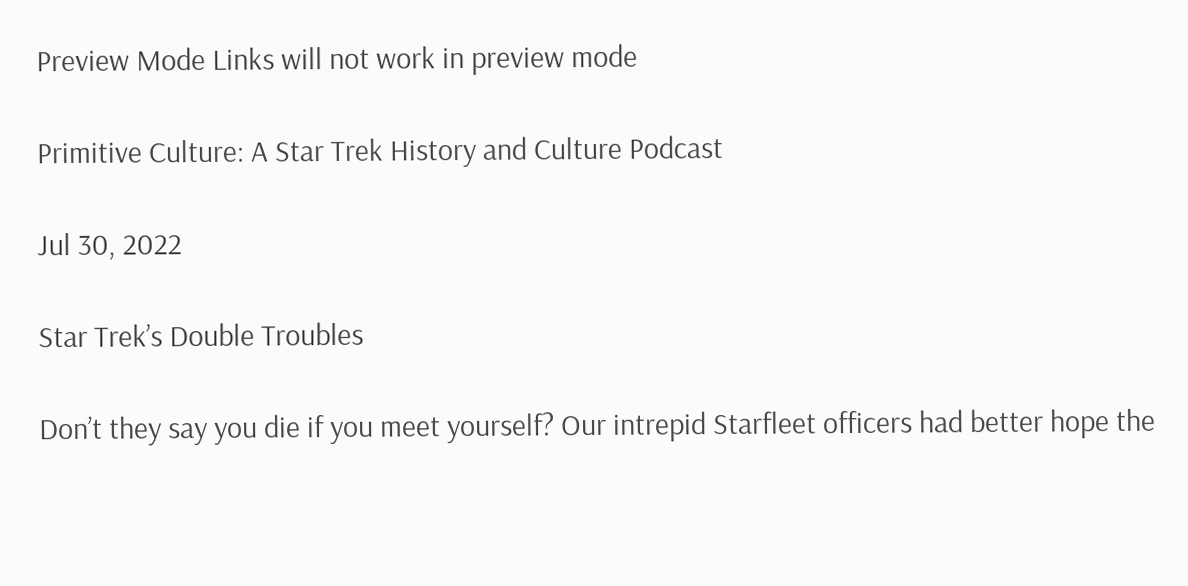Preview Mode Links will not work in preview mode

Primitive Culture: A Star Trek History and Culture Podcast

Jul 30, 2022

Star Trek’s Double Troubles

Don’t they say you die if you meet yourself? Our intrepid Starfleet officers had better hope the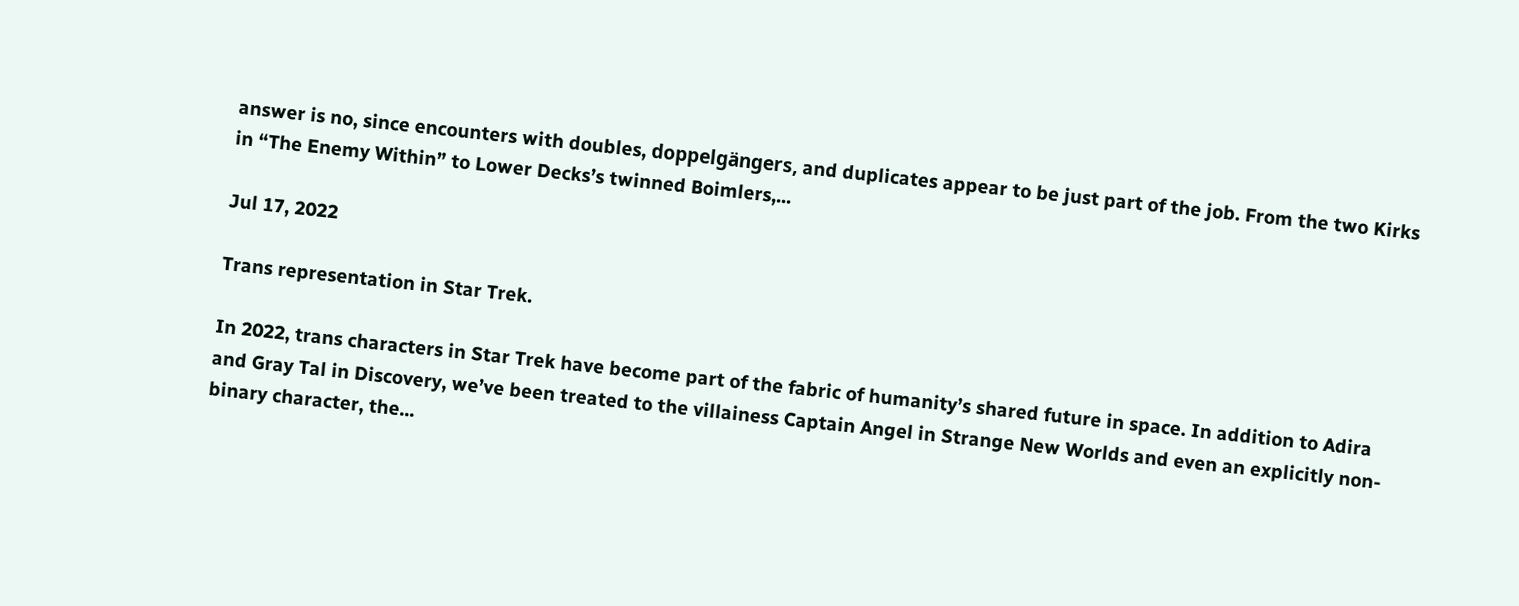answer is no, since encounters with doubles, doppelgängers, and duplicates appear to be just part of the job. From the two Kirks in “The Enemy Within” to Lower Decks’s twinned Boimlers,...

Jul 17, 2022

Trans representation in Star Trek.

In 2022, trans characters in Star Trek have become part of the fabric of humanity’s shared future in space. In addition to Adira and Gray Tal in Discovery, we’ve been treated to the villainess Captain Angel in Strange New Worlds and even an explicitly non-binary character, the...